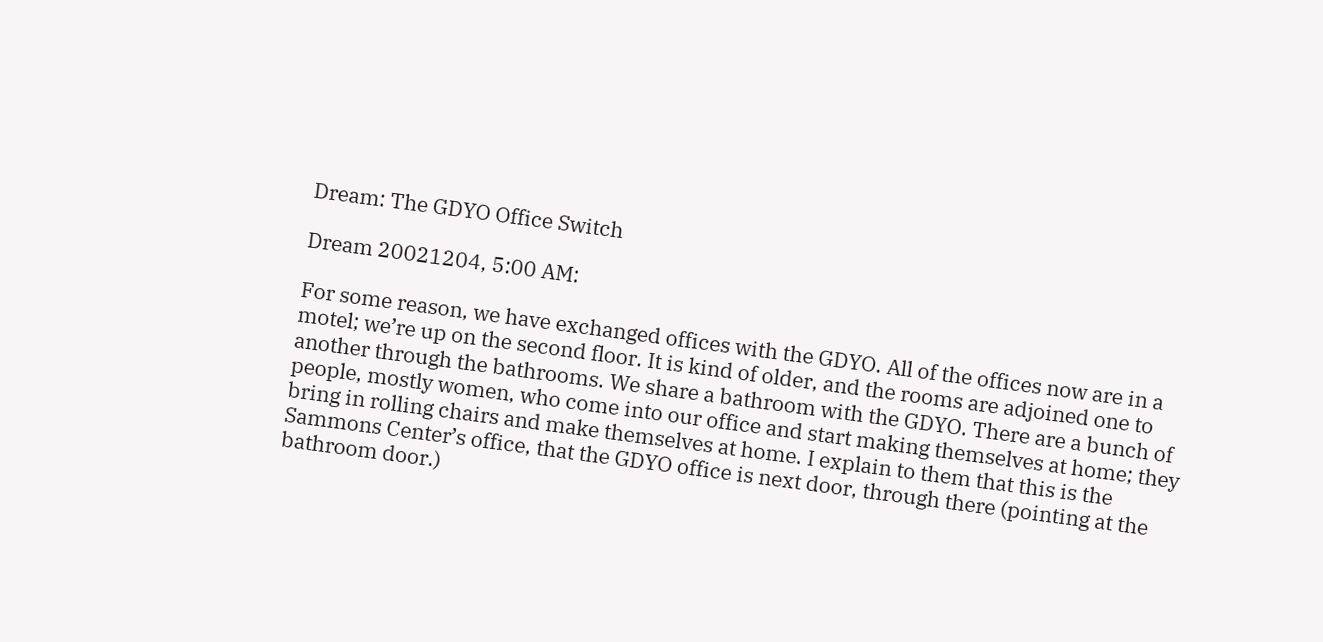Dream: The GDYO Office Switch

Dream 20021204, 5:00 AM:

For some reason, we have exchanged offices with the GDYO. All of the offices now are in a motel; we’re up on the second floor. It is kind of older, and the rooms are adjoined one to another through the bathrooms. We share a bathroom with the GDYO. There are a bunch of people, mostly women, who come into our office and start making themselves at home; they bring in rolling chairs and make themselves at home. I explain to them that this is the Sammons Center’s office, that the GDYO office is next door, through there (pointing at the bathroom door.)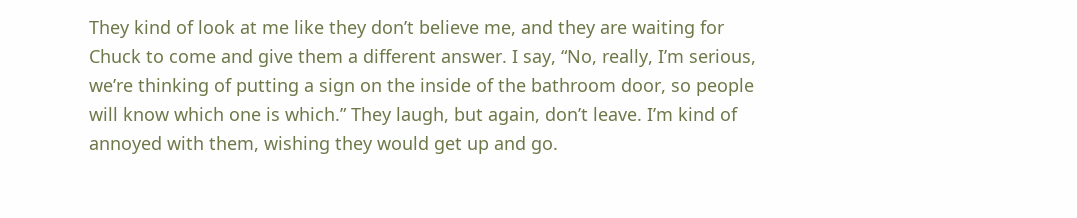They kind of look at me like they don’t believe me, and they are waiting for Chuck to come and give them a different answer. I say, “No, really, I’m serious, we’re thinking of putting a sign on the inside of the bathroom door, so people will know which one is which.” They laugh, but again, don’t leave. I’m kind of annoyed with them, wishing they would get up and go.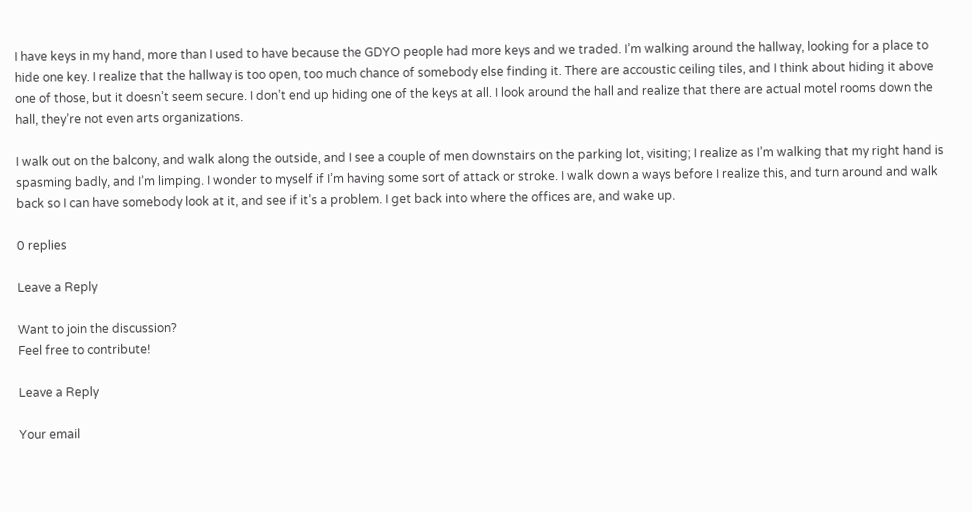I have keys in my hand, more than I used to have because the GDYO people had more keys and we traded. I’m walking around the hallway, looking for a place to hide one key. I realize that the hallway is too open, too much chance of somebody else finding it. There are accoustic ceiling tiles, and I think about hiding it above one of those, but it doesn’t seem secure. I don’t end up hiding one of the keys at all. I look around the hall and realize that there are actual motel rooms down the hall, they’re not even arts organizations.

I walk out on the balcony, and walk along the outside, and I see a couple of men downstairs on the parking lot, visiting; I realize as I’m walking that my right hand is spasming badly, and I’m limping. I wonder to myself if I’m having some sort of attack or stroke. I walk down a ways before I realize this, and turn around and walk back so I can have somebody look at it, and see if it’s a problem. I get back into where the offices are, and wake up.

0 replies

Leave a Reply

Want to join the discussion?
Feel free to contribute!

Leave a Reply

Your email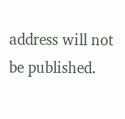address will not be published.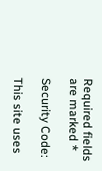Required fields are marked *

Security Code:

This site uses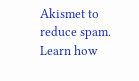Akismet to reduce spam. Learn how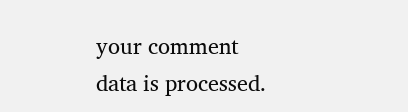your comment data is processed.